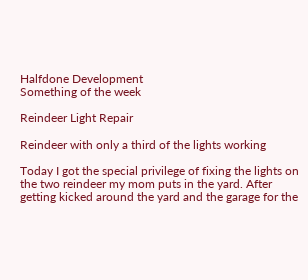Halfdone Development
Something of the week

Reindeer Light Repair

Reindeer with only a third of the lights working

Today I got the special privilege of fixing the lights on the two reindeer my mom puts in the yard. After getting kicked around the yard and the garage for the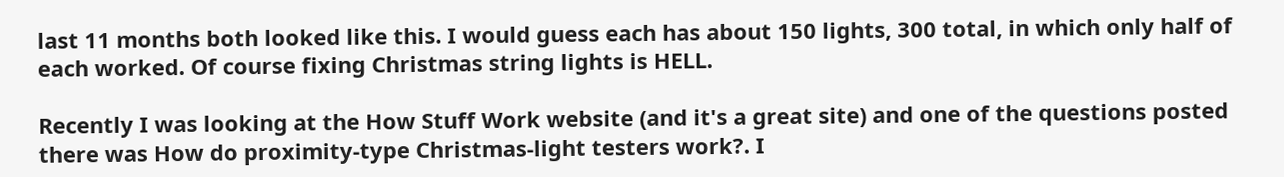last 11 months both looked like this. I would guess each has about 150 lights, 300 total, in which only half of each worked. Of course fixing Christmas string lights is HELL.

Recently I was looking at the How Stuff Work website (and it's a great site) and one of the questions posted there was How do proximity-type Christmas-light testers work?. I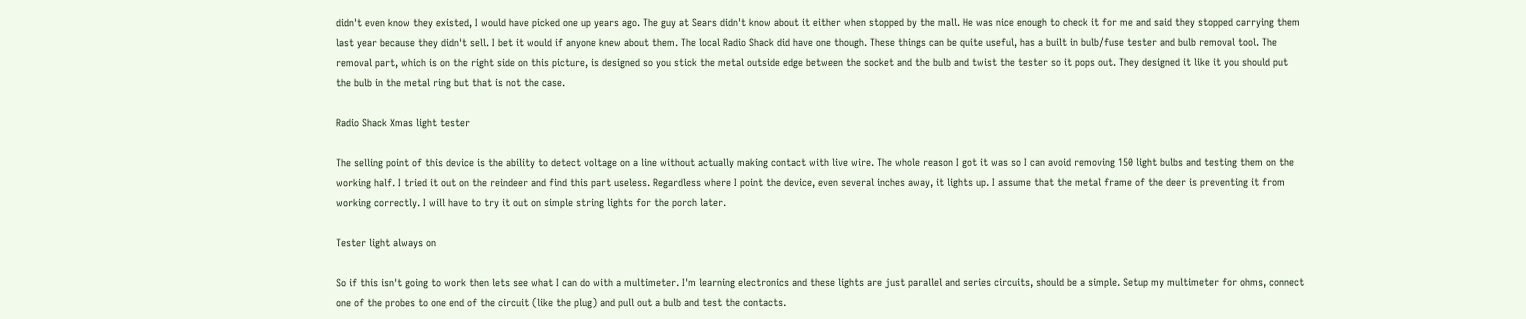didn't even know they existed, I would have picked one up years ago. The guy at Sears didn't know about it either when stopped by the mall. He was nice enough to check it for me and said they stopped carrying them last year because they didn't sell. I bet it would if anyone knew about them. The local Radio Shack did have one though. These things can be quite useful, has a built in bulb/fuse tester and bulb removal tool. The removal part, which is on the right side on this picture, is designed so you stick the metal outside edge between the socket and the bulb and twist the tester so it pops out. They designed it like it you should put the bulb in the metal ring but that is not the case.

Radio Shack Xmas light tester

The selling point of this device is the ability to detect voltage on a line without actually making contact with live wire. The whole reason I got it was so I can avoid removing 150 light bulbs and testing them on the working half. I tried it out on the reindeer and find this part useless. Regardless where I point the device, even several inches away, it lights up. I assume that the metal frame of the deer is preventing it from working correctly. I will have to try it out on simple string lights for the porch later.

Tester light always on

So if this isn't going to work then lets see what I can do with a multimeter. I'm learning electronics and these lights are just parallel and series circuits, should be a simple. Setup my multimeter for ohms, connect one of the probes to one end of the circuit (like the plug) and pull out a bulb and test the contacts.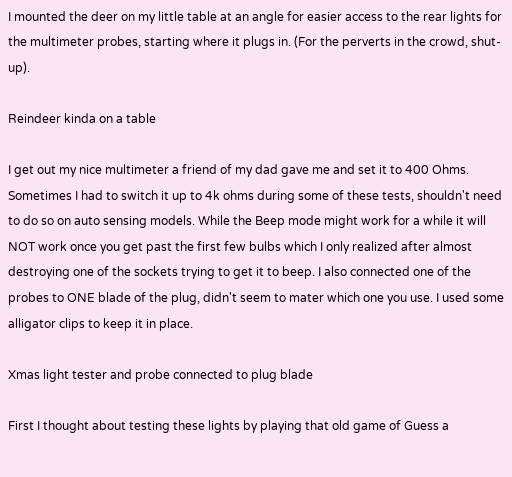I mounted the deer on my little table at an angle for easier access to the rear lights for the multimeter probes, starting where it plugs in. (For the perverts in the crowd, shut-up).

Reindeer kinda on a table

I get out my nice multimeter a friend of my dad gave me and set it to 400 Ohms. Sometimes I had to switch it up to 4k ohms during some of these tests, shouldn't need to do so on auto sensing models. While the Beep mode might work for a while it will NOT work once you get past the first few bulbs which I only realized after almost destroying one of the sockets trying to get it to beep. I also connected one of the probes to ONE blade of the plug, didn't seem to mater which one you use. I used some alligator clips to keep it in place.

Xmas light tester and probe connected to plug blade

First I thought about testing these lights by playing that old game of Guess a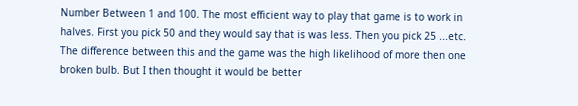Number Between 1 and 100. The most efficient way to play that game is to work in halves. First you pick 50 and they would say that is was less. Then you pick 25 ...etc. The difference between this and the game was the high likelihood of more then one broken bulb. But I then thought it would be better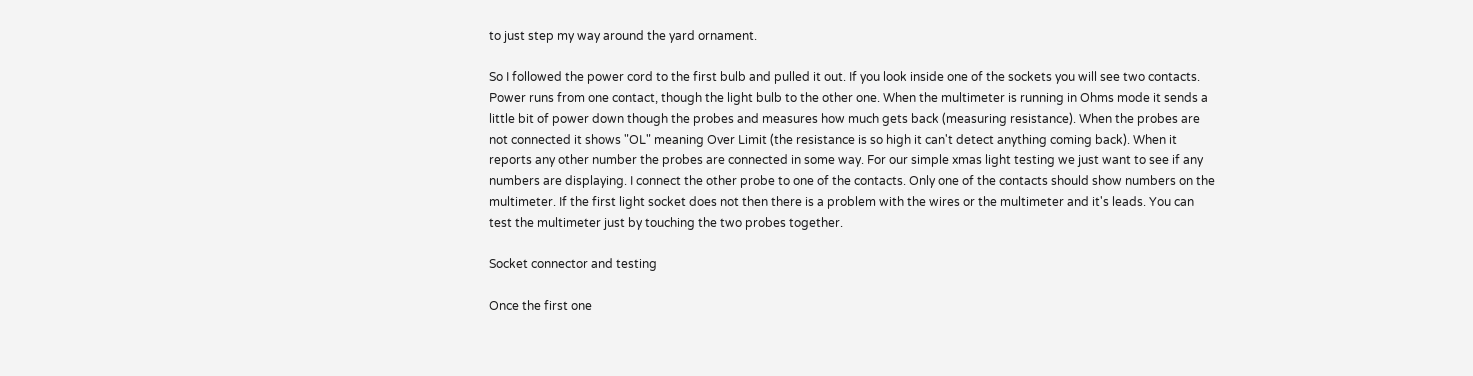to just step my way around the yard ornament.

So I followed the power cord to the first bulb and pulled it out. If you look inside one of the sockets you will see two contacts. Power runs from one contact, though the light bulb to the other one. When the multimeter is running in Ohms mode it sends a little bit of power down though the probes and measures how much gets back (measuring resistance). When the probes are not connected it shows "OL" meaning Over Limit (the resistance is so high it can't detect anything coming back). When it reports any other number the probes are connected in some way. For our simple xmas light testing we just want to see if any numbers are displaying. I connect the other probe to one of the contacts. Only one of the contacts should show numbers on the multimeter. If the first light socket does not then there is a problem with the wires or the multimeter and it's leads. You can test the multimeter just by touching the two probes together.

Socket connector and testing

Once the first one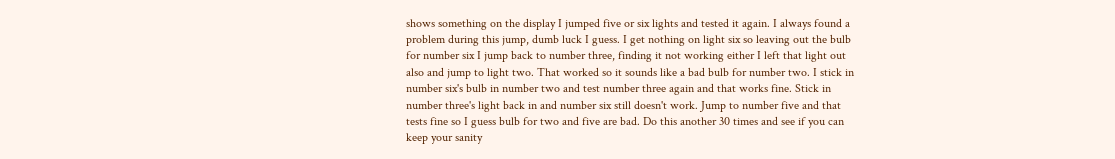shows something on the display I jumped five or six lights and tested it again. I always found a problem during this jump, dumb luck I guess. I get nothing on light six so leaving out the bulb for number six I jump back to number three, finding it not working either I left that light out also and jump to light two. That worked so it sounds like a bad bulb for number two. I stick in number six's bulb in number two and test number three again and that works fine. Stick in number three's light back in and number six still doesn't work. Jump to number five and that tests fine so I guess bulb for two and five are bad. Do this another 30 times and see if you can keep your sanity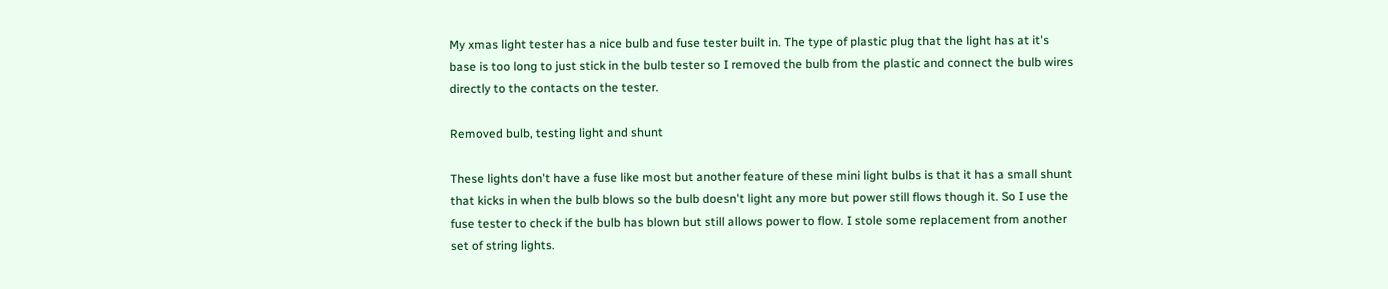My xmas light tester has a nice bulb and fuse tester built in. The type of plastic plug that the light has at it's base is too long to just stick in the bulb tester so I removed the bulb from the plastic and connect the bulb wires directly to the contacts on the tester.

Removed bulb, testing light and shunt

These lights don't have a fuse like most but another feature of these mini light bulbs is that it has a small shunt that kicks in when the bulb blows so the bulb doesn't light any more but power still flows though it. So I use the fuse tester to check if the bulb has blown but still allows power to flow. I stole some replacement from another set of string lights.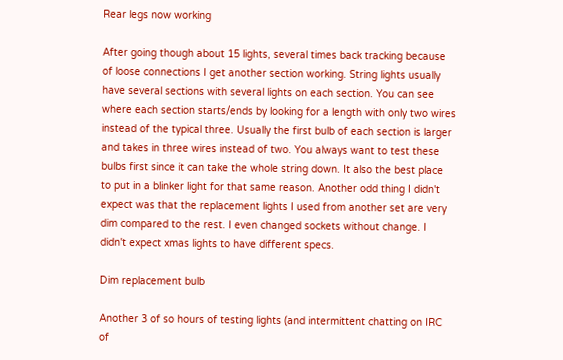Rear legs now working

After going though about 15 lights, several times back tracking because of loose connections I get another section working. String lights usually have several sections with several lights on each section. You can see where each section starts/ends by looking for a length with only two wires instead of the typical three. Usually the first bulb of each section is larger and takes in three wires instead of two. You always want to test these bulbs first since it can take the whole string down. It also the best place to put in a blinker light for that same reason. Another odd thing I didn't expect was that the replacement lights I used from another set are very dim compared to the rest. I even changed sockets without change. I didn't expect xmas lights to have different specs.

Dim replacement bulb

Another 3 of so hours of testing lights (and intermittent chatting on IRC of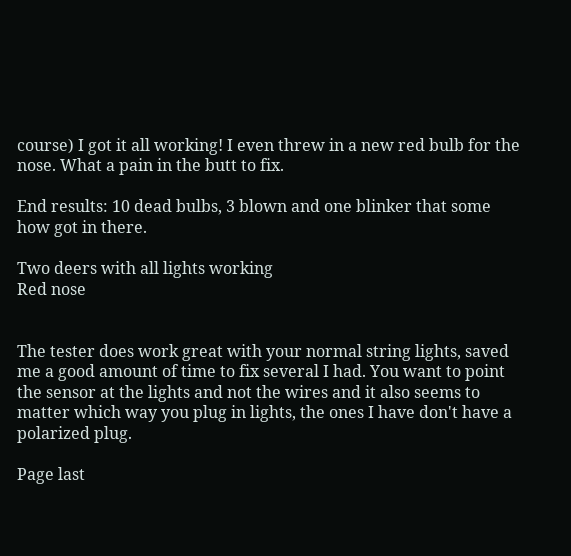course) I got it all working! I even threw in a new red bulb for the nose. What a pain in the butt to fix.

End results: 10 dead bulbs, 3 blown and one blinker that some how got in there.

Two deers with all lights working
Red nose


The tester does work great with your normal string lights, saved me a good amount of time to fix several I had. You want to point the sensor at the lights and not the wires and it also seems to matter which way you plug in lights, the ones I have don't have a polarized plug.

Page last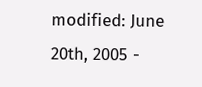modified: June 20th, 2005 -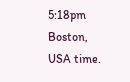5:18pm Boston, USA time.